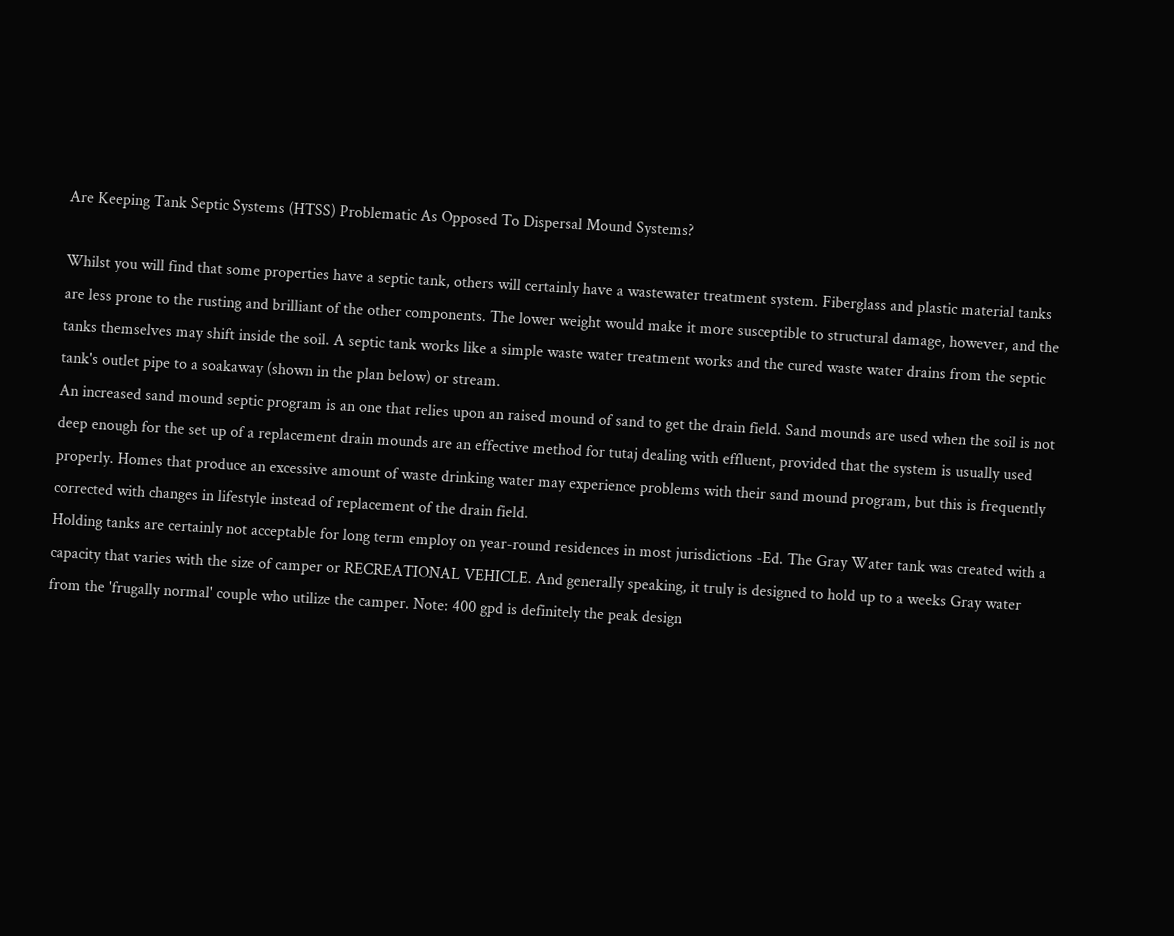Are Keeping Tank Septic Systems (HTSS) Problematic As Opposed To Dispersal Mound Systems?

Whilst you will find that some properties have a septic tank, others will certainly have a wastewater treatment system. Fiberglass and plastic material tanks are less prone to the rusting and brilliant of the other components. The lower weight would make it more susceptible to structural damage, however, and the tanks themselves may shift inside the soil. A septic tank works like a simple waste water treatment works and the cured waste water drains from the septic tank's outlet pipe to a soakaway (shown in the plan below) or stream.
An increased sand mound septic program is an one that relies upon an raised mound of sand to get the drain field. Sand mounds are used when the soil is not deep enough for the set up of a replacement drain mounds are an effective method for tutaj dealing with effluent, provided that the system is usually used properly. Homes that produce an excessive amount of waste drinking water may experience problems with their sand mound program, but this is frequently corrected with changes in lifestyle instead of replacement of the drain field.
Holding tanks are certainly not acceptable for long term employ on year-round residences in most jurisdictions -Ed. The Gray Water tank was created with a capacity that varies with the size of camper or RECREATIONAL VEHICLE. And generally speaking, it truly is designed to hold up to a weeks Gray water from the 'frugally normal' couple who utilize the camper. Note: 400 gpd is definitely the peak design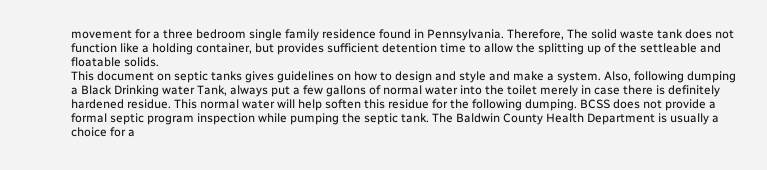movement for a three bedroom single family residence found in Pennsylvania. Therefore, The solid waste tank does not function like a holding container, but provides sufficient detention time to allow the splitting up of the settleable and floatable solids.
This document on septic tanks gives guidelines on how to design and style and make a system. Also, following dumping a Black Drinking water Tank, always put a few gallons of normal water into the toilet merely in case there is definitely hardened residue. This normal water will help soften this residue for the following dumping. BCSS does not provide a formal septic program inspection while pumping the septic tank. The Baldwin County Health Department is usually a choice for a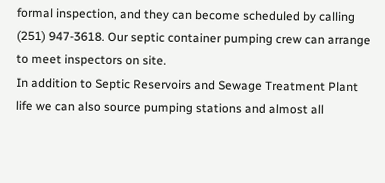formal inspection, and they can become scheduled by calling (251) 947-3618. Our septic container pumping crew can arrange to meet inspectors on site.
In addition to Septic Reservoirs and Sewage Treatment Plant life we can also source pumping stations and almost all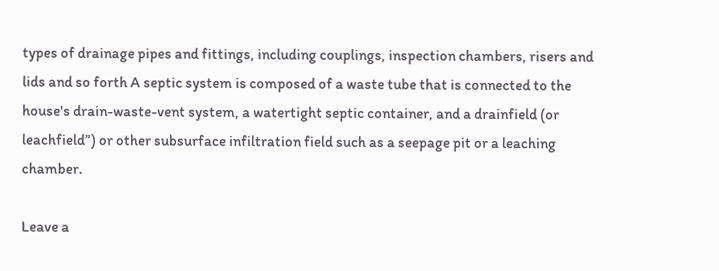types of drainage pipes and fittings, including couplings, inspection chambers, risers and lids and so forth A septic system is composed of a waste tube that is connected to the house's drain-waste-vent system, a watertight septic container, and a drainfield (or leachfield”) or other subsurface infiltration field such as a seepage pit or a leaching chamber.

Leave a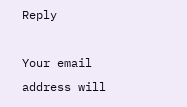Reply

Your email address will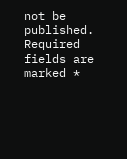not be published. Required fields are marked *